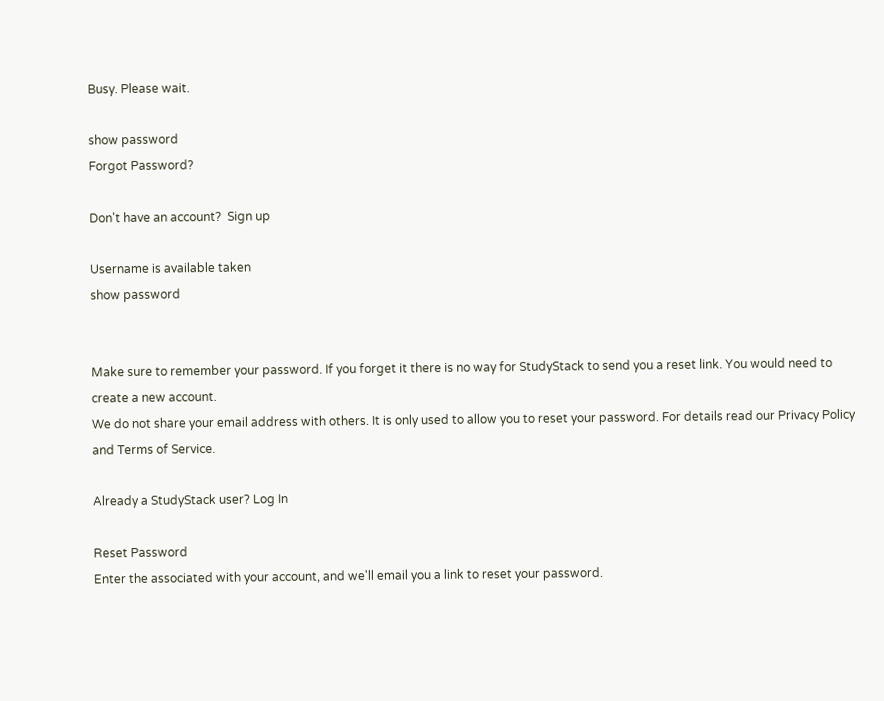Busy. Please wait.

show password
Forgot Password?

Don't have an account?  Sign up

Username is available taken
show password


Make sure to remember your password. If you forget it there is no way for StudyStack to send you a reset link. You would need to create a new account.
We do not share your email address with others. It is only used to allow you to reset your password. For details read our Privacy Policy and Terms of Service.

Already a StudyStack user? Log In

Reset Password
Enter the associated with your account, and we'll email you a link to reset your password.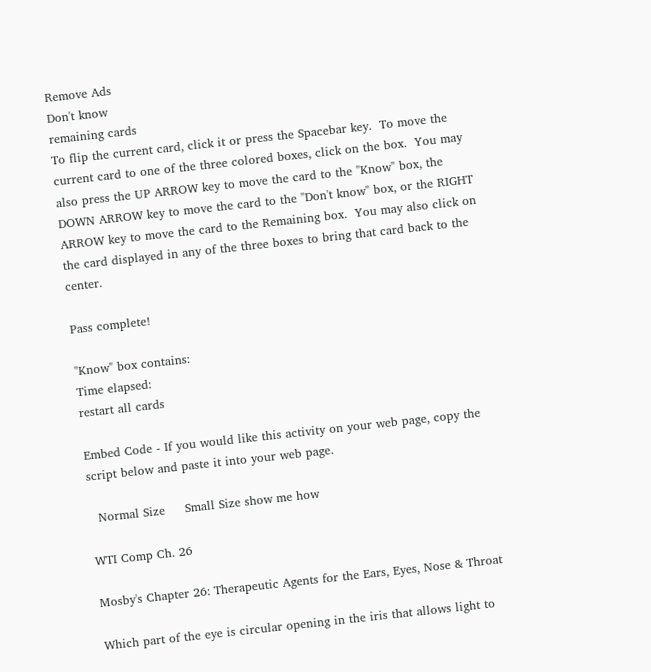Remove Ads
Don't know
remaining cards
To flip the current card, click it or press the Spacebar key.  To move the current card to one of the three colored boxes, click on the box.  You may also press the UP ARROW key to move the card to the "Know" box, the DOWN ARROW key to move the card to the "Don't know" box, or the RIGHT ARROW key to move the card to the Remaining box.  You may also click on the card displayed in any of the three boxes to bring that card back to the center.

Pass complete!

"Know" box contains:
Time elapsed:
restart all cards

Embed Code - If you would like this activity on your web page, copy the script below and paste it into your web page.

  Normal Size     Small Size show me how

WTI Comp Ch. 26

Mosby's Chapter 26: Therapeutic Agents for the Ears, Eyes, Nose & Throat

Which part of the eye is circular opening in the iris that allows light to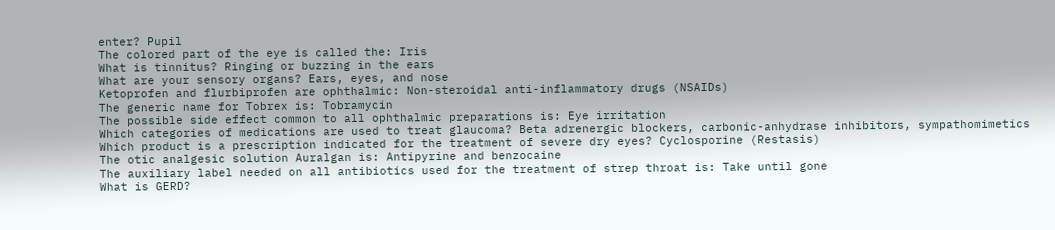enter? Pupil
The colored part of the eye is called the: Iris
What is tinnitus? Ringing or buzzing in the ears
What are your sensory organs? Ears, eyes, and nose
Ketoprofen and flurbiprofen are ophthalmic: Non-steroidal anti-inflammatory drugs (NSAIDs)
The generic name for Tobrex is: Tobramycin
The possible side effect common to all ophthalmic preparations is: Eye irritation
Which categories of medications are used to treat glaucoma? Beta adrenergic blockers, carbonic-anhydrase inhibitors, sympathomimetics
Which product is a prescription indicated for the treatment of severe dry eyes? Cyclosporine (Restasis)
The otic analgesic solution Auralgan is: Antipyrine and benzocaine
The auxiliary label needed on all antibiotics used for the treatment of strep throat is: Take until gone
What is GERD?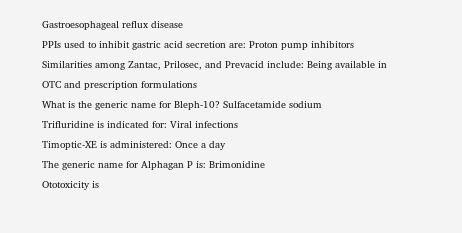Gastroesophageal reflux disease
PPIs used to inhibit gastric acid secretion are: Proton pump inhibitors
Similarities among Zantac, Prilosec, and Prevacid include: Being available in OTC and prescription formulations
What is the generic name for Bleph-10? Sulfacetamide sodium
Trifluridine is indicated for: Viral infections
Timoptic-XE is administered: Once a day
The generic name for Alphagan P is: Brimonidine
Ototoxicity is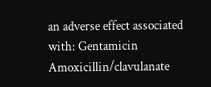an adverse effect associated with: Gentamicin
Amoxicillin/clavulanate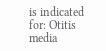is indicated for: Otitis media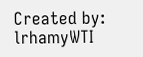Created by: lrhamyWTI